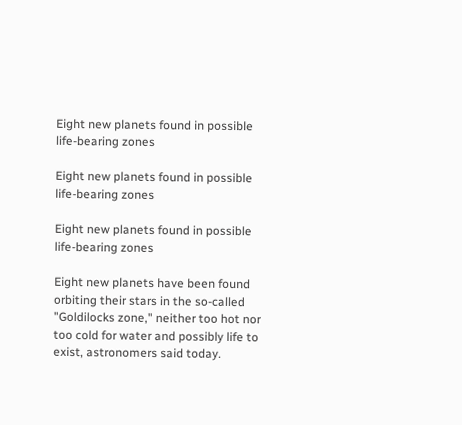Eight new planets found in possible life-bearing zones

Eight new planets found in possible life-bearing zones

Eight new planets found in possible life-bearing zones

Eight new planets have been found orbiting their stars in the so-called "Goldilocks zone," neither too hot nor too cold for water and possibly life to exist, astronomers said today.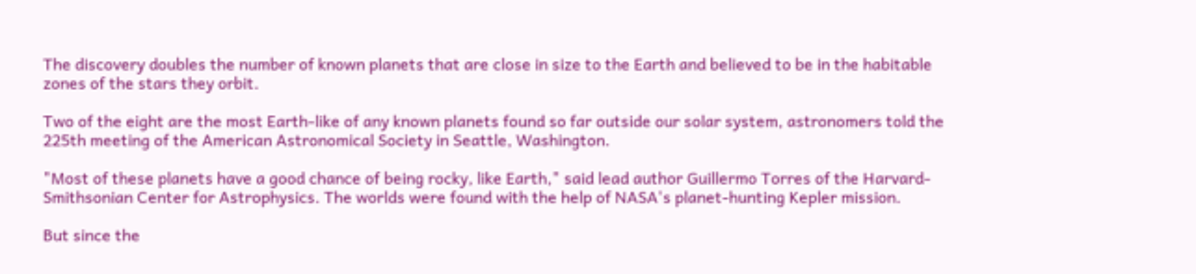The discovery doubles the number of known planets that are close in size to the Earth and believed to be in the habitable zones of the stars they orbit.

Two of the eight are the most Earth-like of any known planets found so far outside our solar system, astronomers told the 225th meeting of the American Astronomical Society in Seattle, Washington.

"Most of these planets have a good chance of being rocky, like Earth," said lead author Guillermo Torres of the Harvard-Smithsonian Center for Astrophysics. The worlds were found with the help of NASA's planet-hunting Kepler mission.

But since the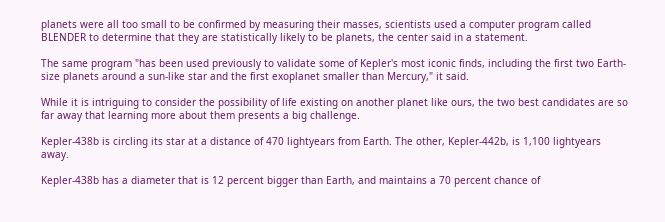planets were all too small to be confirmed by measuring their masses, scientists used a computer program called BLENDER to determine that they are statistically likely to be planets, the center said in a statement.

The same program "has been used previously to validate some of Kepler's most iconic finds, including the first two Earth-size planets around a sun-like star and the first exoplanet smaller than Mercury," it said.

While it is intriguing to consider the possibility of life existing on another planet like ours, the two best candidates are so far away that learning more about them presents a big challenge.

Kepler-438b is circling its star at a distance of 470 lightyears from Earth. The other, Kepler-442b, is 1,100 lightyears away.

Kepler-438b has a diameter that is 12 percent bigger than Earth, and maintains a 70 percent chance of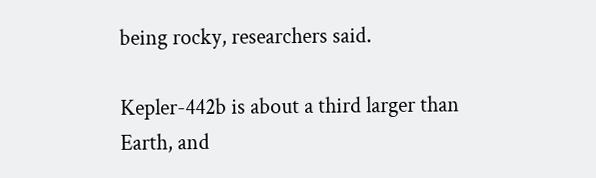being rocky, researchers said.

Kepler-442b is about a third larger than Earth, and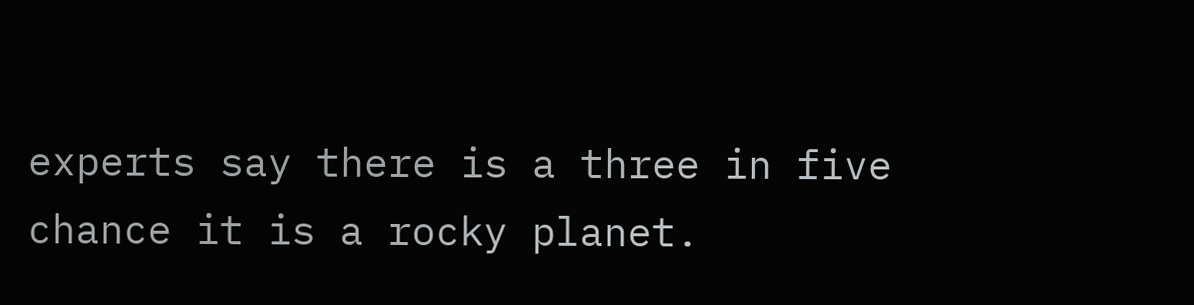experts say there is a three in five chance it is a rocky planet.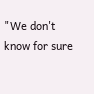"We don't know for sure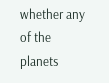whether any of the planets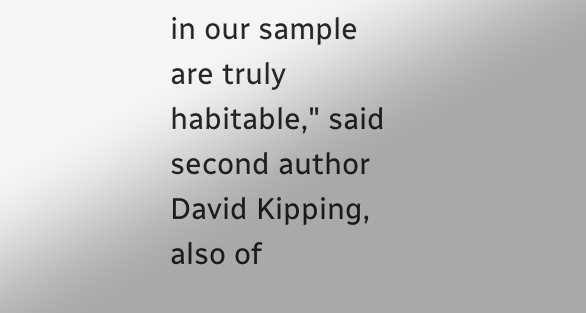in our sample are truly habitable," said second author David Kipping, also of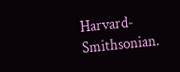Harvard-Smithsonian.